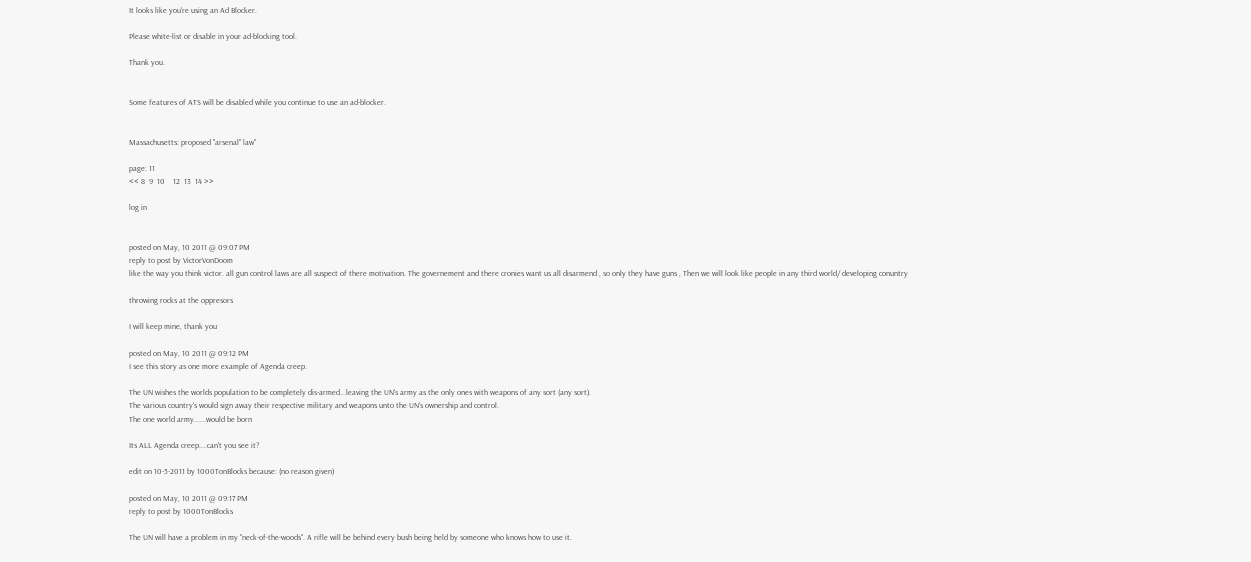It looks like you're using an Ad Blocker.

Please white-list or disable in your ad-blocking tool.

Thank you.


Some features of ATS will be disabled while you continue to use an ad-blocker.


Massachusetts: proposed "arsenal" law"

page: 11
<< 8  9  10    12  13  14 >>

log in


posted on May, 10 2011 @ 09:07 PM
reply to post by VictorVonDoom
like the way you think victor. all gun control laws are all suspect of there motivation. The governement and there cronies want us all disarmend , so only they have guns , Then we will look like people in any third world/ developing conuntry

throwing rocks at the oppresors

I will keep mine, thank you

posted on May, 10 2011 @ 09:12 PM
I see this story as one more example of Agenda creep.

The UN wishes the worlds population to be completely dis-armed...leaving the UN's army as the only ones with weapons of any sort (any sort).
The various country's would sign away their respective military and weapons unto the UN's ownership and control.
The one world army......would be born

Its ALL Agenda creep....can't you see it?

edit on 10-5-2011 by 1000TonBlocks because: (no reason given)

posted on May, 10 2011 @ 09:17 PM
reply to post by 1000TonBlocks

The UN will have a problem in my "neck-of-the-woods". A rifle will be behind every bush being held by someone who knows how to use it.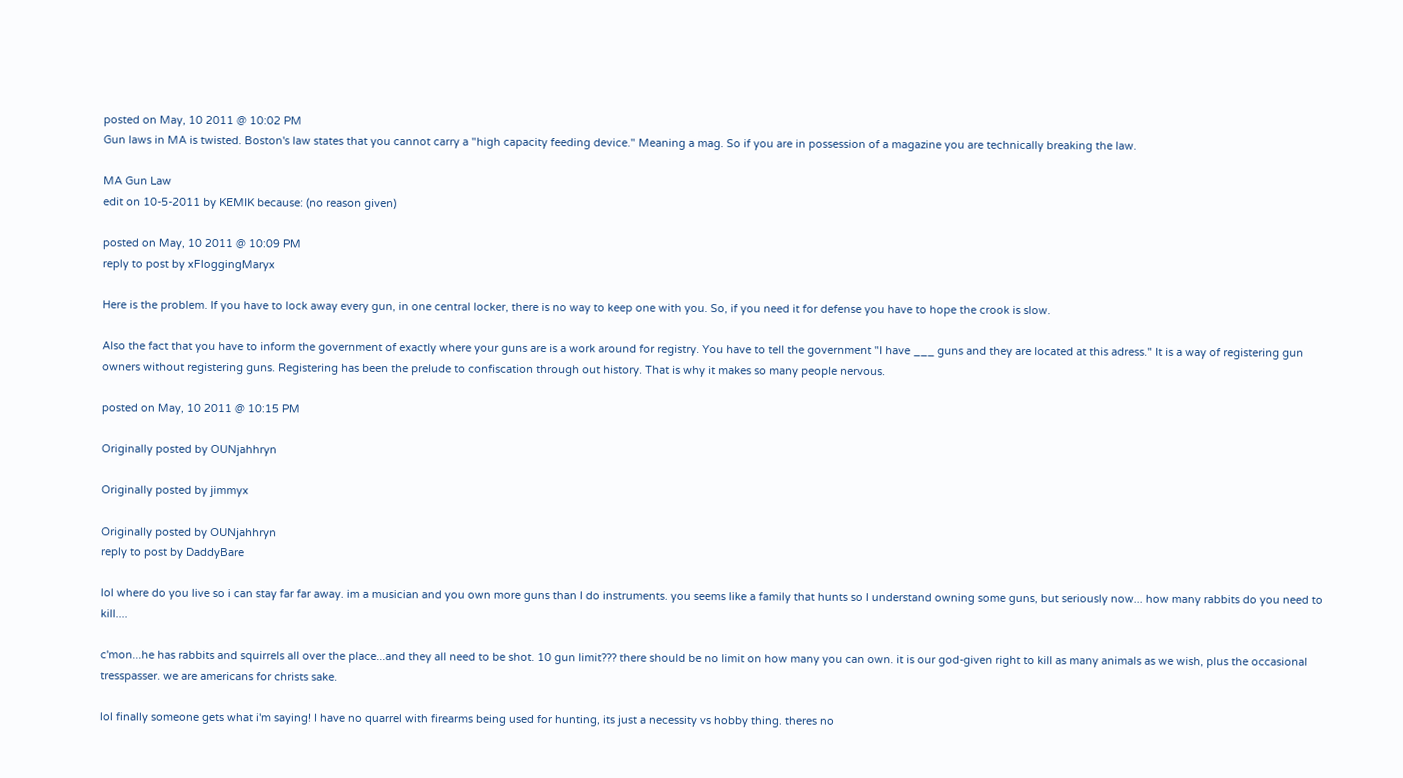posted on May, 10 2011 @ 10:02 PM
Gun laws in MA is twisted. Boston's law states that you cannot carry a "high capacity feeding device." Meaning a mag. So if you are in possession of a magazine you are technically breaking the law.

MA Gun Law
edit on 10-5-2011 by KEMIK because: (no reason given)

posted on May, 10 2011 @ 10:09 PM
reply to post by xFloggingMaryx

Here is the problem. If you have to lock away every gun, in one central locker, there is no way to keep one with you. So, if you need it for defense you have to hope the crook is slow.

Also the fact that you have to inform the government of exactly where your guns are is a work around for registry. You have to tell the government "I have ___ guns and they are located at this adress." It is a way of registering gun owners without registering guns. Registering has been the prelude to confiscation through out history. That is why it makes so many people nervous.

posted on May, 10 2011 @ 10:15 PM

Originally posted by OUNjahhryn

Originally posted by jimmyx

Originally posted by OUNjahhryn
reply to post by DaddyBare

lol where do you live so i can stay far far away. im a musician and you own more guns than I do instruments. you seems like a family that hunts so I understand owning some guns, but seriously now... how many rabbits do you need to kill....

c'mon...he has rabbits and squirrels all over the place...and they all need to be shot. 10 gun limit??? there should be no limit on how many you can own. it is our god-given right to kill as many animals as we wish, plus the occasional tresspasser. we are americans for christs sake.

lol finally someone gets what i'm saying! I have no quarrel with firearms being used for hunting, its just a necessity vs hobby thing. theres no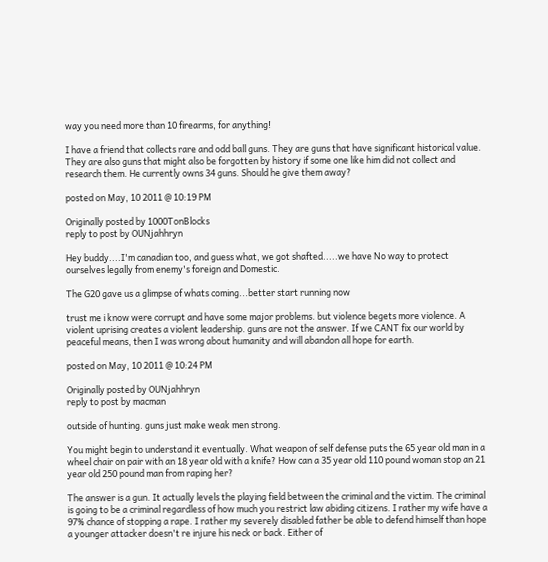way you need more than 10 firearms, for anything!

I have a friend that collects rare and odd ball guns. They are guns that have significant historical value. They are also guns that might also be forgotten by history if some one like him did not collect and research them. He currently owns 34 guns. Should he give them away?

posted on May, 10 2011 @ 10:19 PM

Originally posted by 1000TonBlocks
reply to post by OUNjahhryn

Hey buddy....I'm canadian too, and guess what, we got shafted.....we have No way to protect ourselves legally from enemy's foreign and Domestic.

The G20 gave us a glimpse of whats coming...better start running now

trust me i know were corrupt and have some major problems. but violence begets more violence. A violent uprising creates a violent leadership. guns are not the answer. If we CANT fix our world by peaceful means, then I was wrong about humanity and will abandon all hope for earth.

posted on May, 10 2011 @ 10:24 PM

Originally posted by OUNjahhryn
reply to post by macman

outside of hunting. guns just make weak men strong.

You might begin to understand it eventually. What weapon of self defense puts the 65 year old man in a wheel chair on pair with an 18 year old with a knife? How can a 35 year old 110 pound woman stop an 21 year old 250 pound man from raping her?

The answer is a gun. It actually levels the playing field between the criminal and the victim. The criminal is going to be a criminal regardless of how much you restrict law abiding citizens. I rather my wife have a 97% chance of stopping a rape. I rather my severely disabled father be able to defend himself than hope a younger attacker doesn't re injure his neck or back. Either of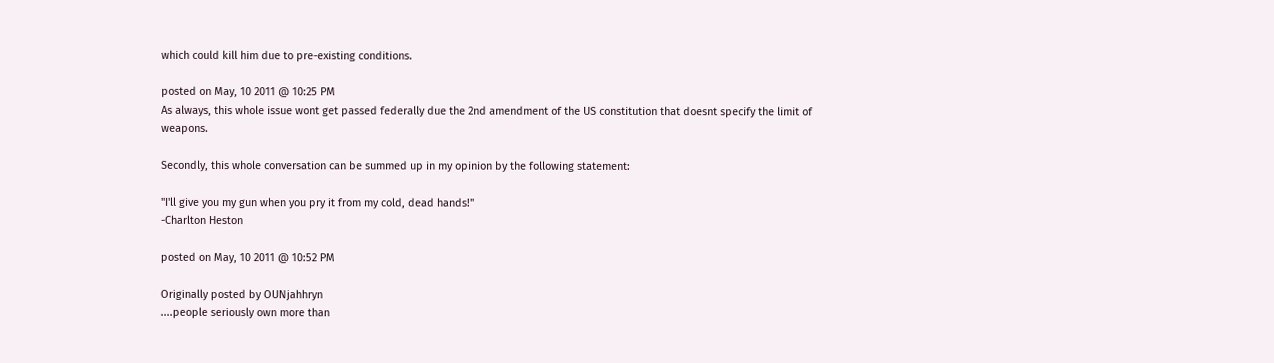which could kill him due to pre-existing conditions.

posted on May, 10 2011 @ 10:25 PM
As always, this whole issue wont get passed federally due the 2nd amendment of the US constitution that doesnt specify the limit of weapons.

Secondly, this whole conversation can be summed up in my opinion by the following statement:

"I'll give you my gun when you pry it from my cold, dead hands!"
-Charlton Heston

posted on May, 10 2011 @ 10:52 PM

Originally posted by OUNjahhryn
....people seriously own more than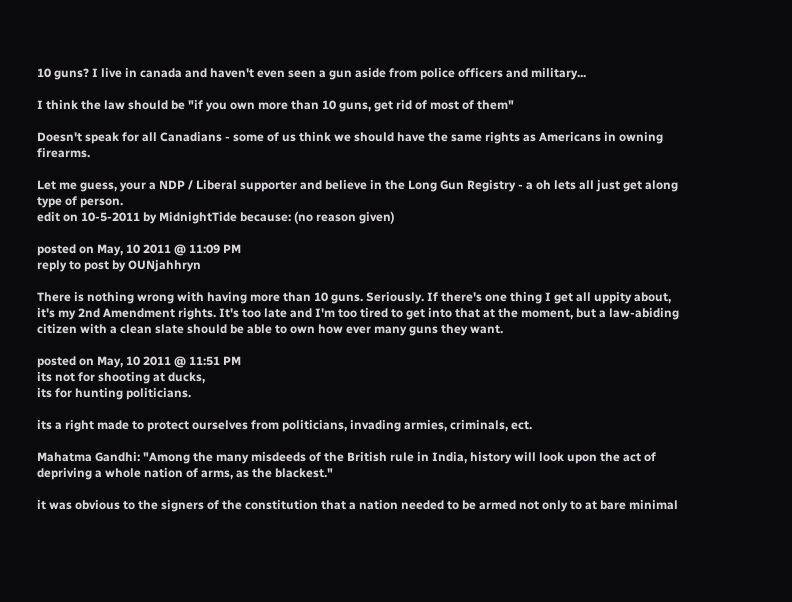10 guns? I live in canada and haven't even seen a gun aside from police officers and military...

I think the law should be "if you own more than 10 guns, get rid of most of them"

Doesn't speak for all Canadians - some of us think we should have the same rights as Americans in owning firearms.

Let me guess, your a NDP / Liberal supporter and believe in the Long Gun Registry - a oh lets all just get along type of person.
edit on 10-5-2011 by MidnightTide because: (no reason given)

posted on May, 10 2011 @ 11:09 PM
reply to post by OUNjahhryn

There is nothing wrong with having more than 10 guns. Seriously. If there's one thing I get all uppity about, it's my 2nd Amendment rights. It's too late and I'm too tired to get into that at the moment, but a law-abiding citizen with a clean slate should be able to own how ever many guns they want.

posted on May, 10 2011 @ 11:51 PM
its not for shooting at ducks,
its for hunting politicians.

its a right made to protect ourselves from politicians, invading armies, criminals, ect.

Mahatma Gandhi: "Among the many misdeeds of the British rule in India, history will look upon the act of depriving a whole nation of arms, as the blackest."

it was obvious to the signers of the constitution that a nation needed to be armed not only to at bare minimal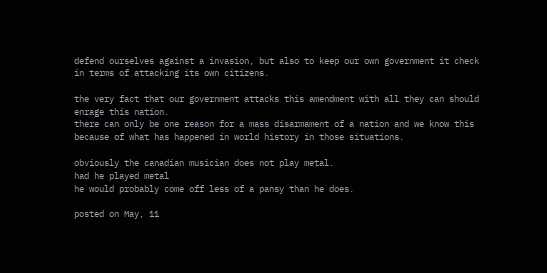defend ourselves against a invasion, but also to keep our own government it check in terms of attacking its own citizens.

the very fact that our government attacks this amendment with all they can should enrage this nation.
there can only be one reason for a mass disarmament of a nation and we know this because of what has happened in world history in those situations.

obviously the canadian musician does not play metal.
had he played metal
he would probably come off less of a pansy than he does.

posted on May, 11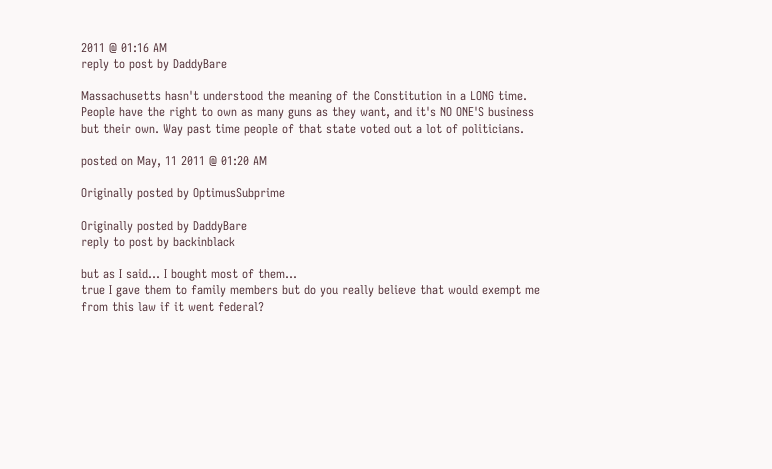2011 @ 01:16 AM
reply to post by DaddyBare

Massachusetts hasn't understood the meaning of the Constitution in a LONG time. People have the right to own as many guns as they want, and it's NO ONE'S business but their own. Way past time people of that state voted out a lot of politicians.

posted on May, 11 2011 @ 01:20 AM

Originally posted by OptimusSubprime

Originally posted by DaddyBare
reply to post by backinblack

but as I said... I bought most of them...
true I gave them to family members but do you really believe that would exempt me from this law if it went federal?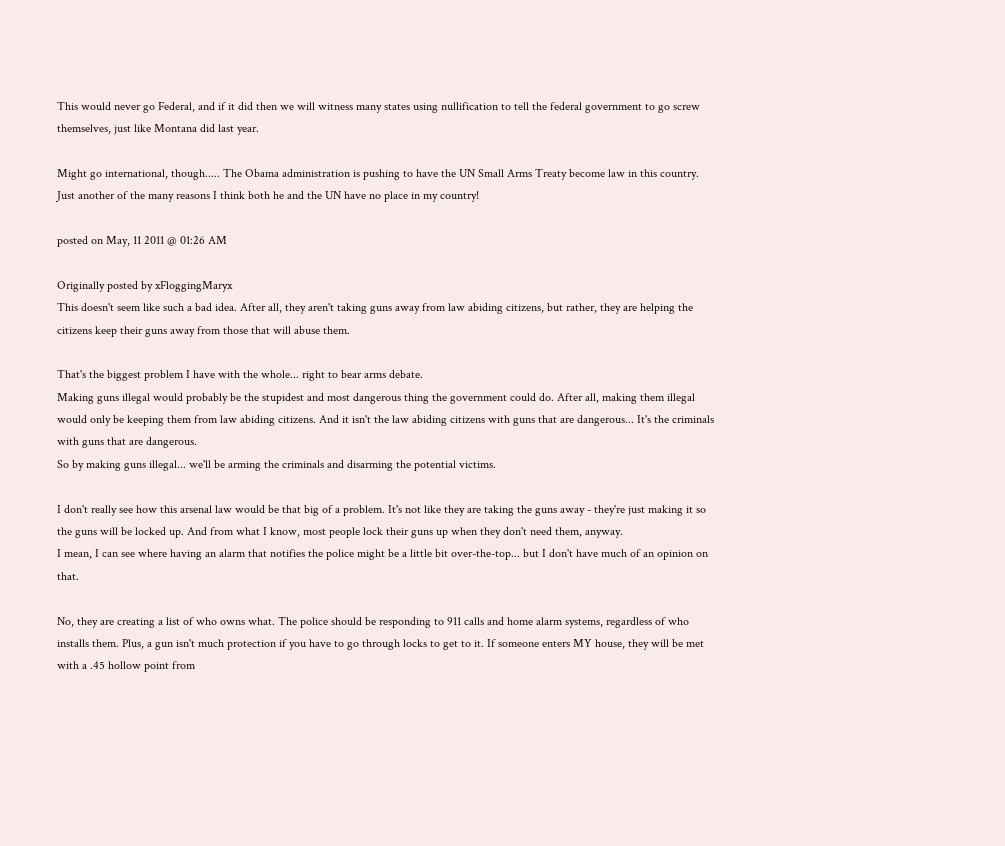This would never go Federal, and if it did then we will witness many states using nullification to tell the federal government to go screw themselves, just like Montana did last year.

Might go international, though..... The Obama administration is pushing to have the UN Small Arms Treaty become law in this country. Just another of the many reasons I think both he and the UN have no place in my country!

posted on May, 11 2011 @ 01:26 AM

Originally posted by xFloggingMaryx
This doesn't seem like such a bad idea. After all, they aren't taking guns away from law abiding citizens, but rather, they are helping the citizens keep their guns away from those that will abuse them.

That's the biggest problem I have with the whole... right to bear arms debate.
Making guns illegal would probably be the stupidest and most dangerous thing the government could do. After all, making them illegal would only be keeping them from law abiding citizens. And it isn't the law abiding citizens with guns that are dangerous... It's the criminals with guns that are dangerous.
So by making guns illegal... we'll be arming the criminals and disarming the potential victims.

I don't really see how this arsenal law would be that big of a problem. It's not like they are taking the guns away - they're just making it so the guns will be locked up. And from what I know, most people lock their guns up when they don't need them, anyway.
I mean, I can see where having an alarm that notifies the police might be a little bit over-the-top... but I don't have much of an opinion on that.

No, they are creating a list of who owns what. The police should be responding to 911 calls and home alarm systems, regardless of who installs them. Plus, a gun isn't much protection if you have to go through locks to get to it. If someone enters MY house, they will be met with a .45 hollow point from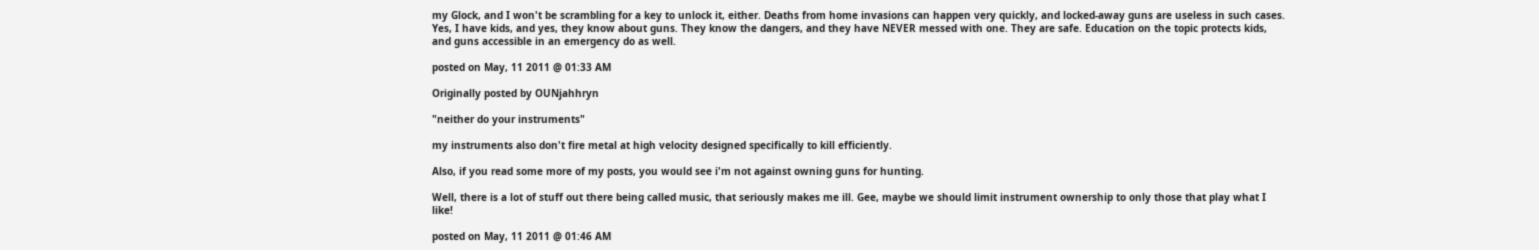my Glock, and I won't be scrambling for a key to unlock it, either. Deaths from home invasions can happen very quickly, and locked-away guns are useless in such cases. Yes, I have kids, and yes, they know about guns. They know the dangers, and they have NEVER messed with one. They are safe. Education on the topic protects kids, and guns accessible in an emergency do as well.

posted on May, 11 2011 @ 01:33 AM

Originally posted by OUNjahhryn

"neither do your instruments"

my instruments also don't fire metal at high velocity designed specifically to kill efficiently.

Also, if you read some more of my posts, you would see i'm not against owning guns for hunting.

Well, there is a lot of stuff out there being called music, that seriously makes me ill. Gee, maybe we should limit instrument ownership to only those that play what I like!

posted on May, 11 2011 @ 01:46 AM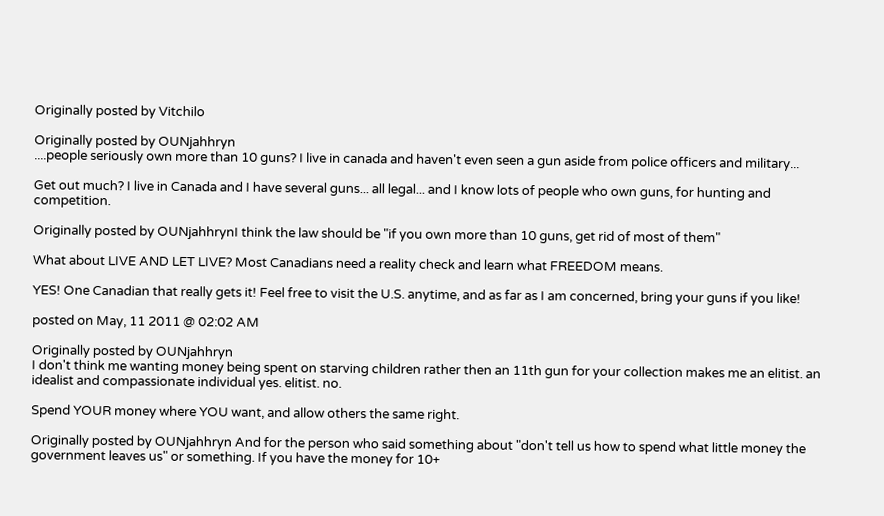Originally posted by Vitchilo

Originally posted by OUNjahhryn
....people seriously own more than 10 guns? I live in canada and haven't even seen a gun aside from police officers and military...

Get out much? I live in Canada and I have several guns... all legal... and I know lots of people who own guns, for hunting and competition.

Originally posted by OUNjahhrynI think the law should be "if you own more than 10 guns, get rid of most of them"

What about LIVE AND LET LIVE? Most Canadians need a reality check and learn what FREEDOM means.

YES! One Canadian that really gets it! Feel free to visit the U.S. anytime, and as far as I am concerned, bring your guns if you like!

posted on May, 11 2011 @ 02:02 AM

Originally posted by OUNjahhryn
I don't think me wanting money being spent on starving children rather then an 11th gun for your collection makes me an elitist. an idealist and compassionate individual yes. elitist. no.

Spend YOUR money where YOU want, and allow others the same right.

Originally posted by OUNjahhryn And for the person who said something about "don't tell us how to spend what little money the government leaves us" or something. If you have the money for 10+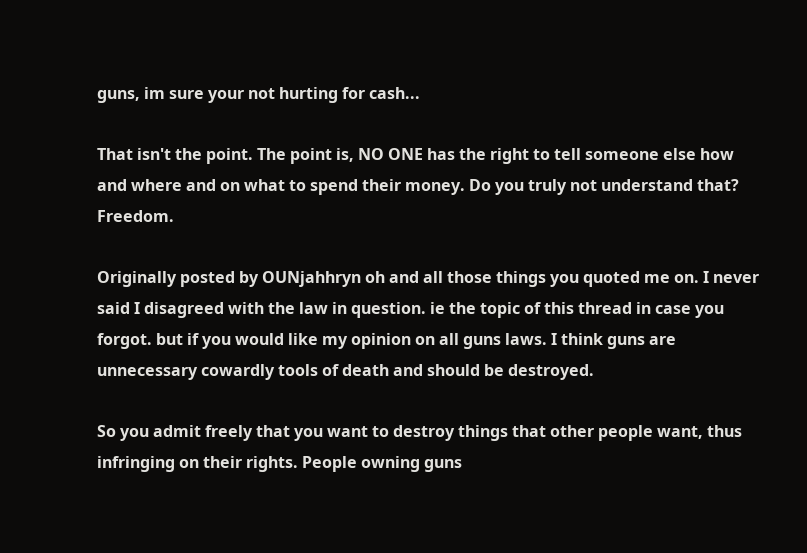guns, im sure your not hurting for cash...

That isn't the point. The point is, NO ONE has the right to tell someone else how and where and on what to spend their money. Do you truly not understand that? Freedom.

Originally posted by OUNjahhryn oh and all those things you quoted me on. I never said I disagreed with the law in question. ie the topic of this thread in case you forgot. but if you would like my opinion on all guns laws. I think guns are unnecessary cowardly tools of death and should be destroyed.

So you admit freely that you want to destroy things that other people want, thus infringing on their rights. People owning guns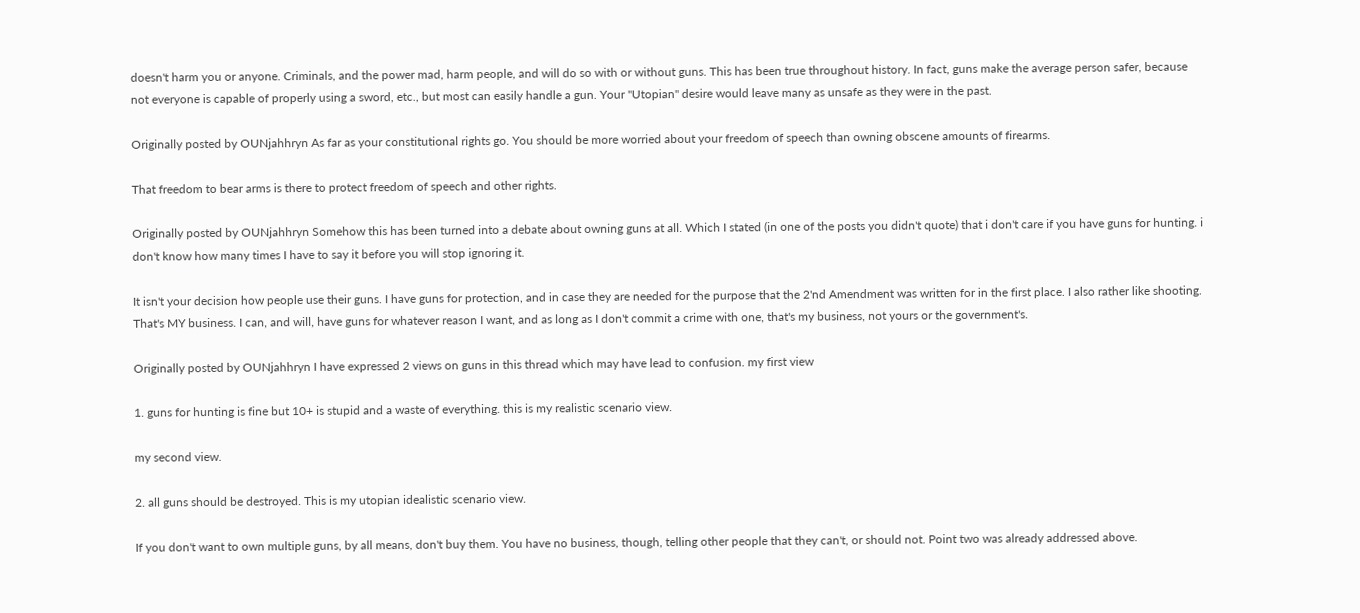doesn't harm you or anyone. Criminals, and the power mad, harm people, and will do so with or without guns. This has been true throughout history. In fact, guns make the average person safer, because not everyone is capable of properly using a sword, etc., but most can easily handle a gun. Your "Utopian" desire would leave many as unsafe as they were in the past.

Originally posted by OUNjahhryn As far as your constitutional rights go. You should be more worried about your freedom of speech than owning obscene amounts of firearms.

That freedom to bear arms is there to protect freedom of speech and other rights.

Originally posted by OUNjahhryn Somehow this has been turned into a debate about owning guns at all. Which I stated (in one of the posts you didn't quote) that i don't care if you have guns for hunting. i don't know how many times I have to say it before you will stop ignoring it.

It isn't your decision how people use their guns. I have guns for protection, and in case they are needed for the purpose that the 2'nd Amendment was written for in the first place. I also rather like shooting. That's MY business. I can, and will, have guns for whatever reason I want, and as long as I don't commit a crime with one, that's my business, not yours or the government's.

Originally posted by OUNjahhryn I have expressed 2 views on guns in this thread which may have lead to confusion. my first view

1. guns for hunting is fine but 10+ is stupid and a waste of everything. this is my realistic scenario view.

my second view.

2. all guns should be destroyed. This is my utopian idealistic scenario view.

If you don't want to own multiple guns, by all means, don't buy them. You have no business, though, telling other people that they can't, or should not. Point two was already addressed above.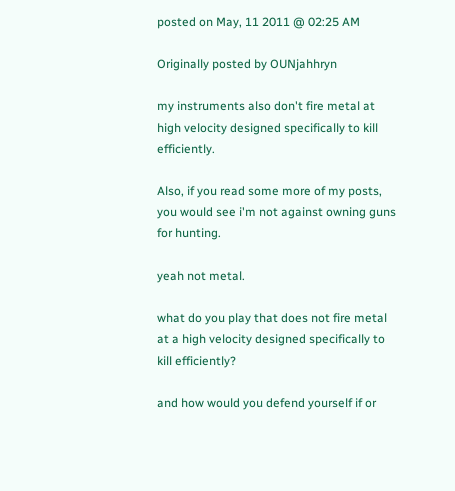posted on May, 11 2011 @ 02:25 AM

Originally posted by OUNjahhryn

my instruments also don't fire metal at high velocity designed specifically to kill efficiently.

Also, if you read some more of my posts, you would see i'm not against owning guns for hunting.

yeah not metal.

what do you play that does not fire metal at a high velocity designed specifically to kill efficiently?

and how would you defend yourself if or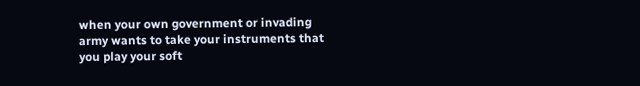when your own government or invading army wants to take your instruments that you play your soft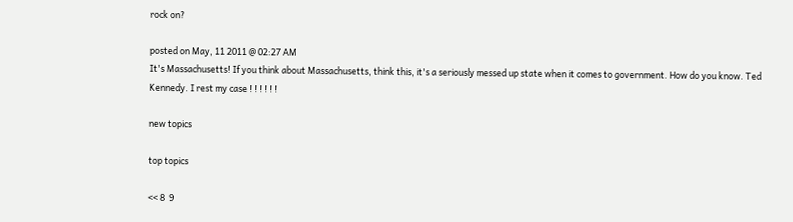rock on?

posted on May, 11 2011 @ 02:27 AM
It's Massachusetts! If you think about Massachusetts, think this, it's a seriously messed up state when it comes to government. How do you know. Ted Kennedy. I rest my case ! ! ! ! ! !

new topics

top topics

<< 8  9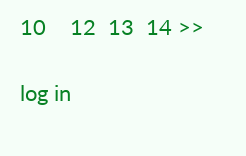10    12  13  14 >>

log in